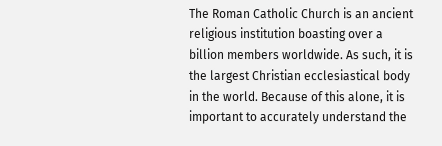The Roman Catholic Church is an ancient religious institution boasting over a billion members worldwide. As such, it is the largest Christian ecclesiastical body in the world. Because of this alone, it is important to accurately understand the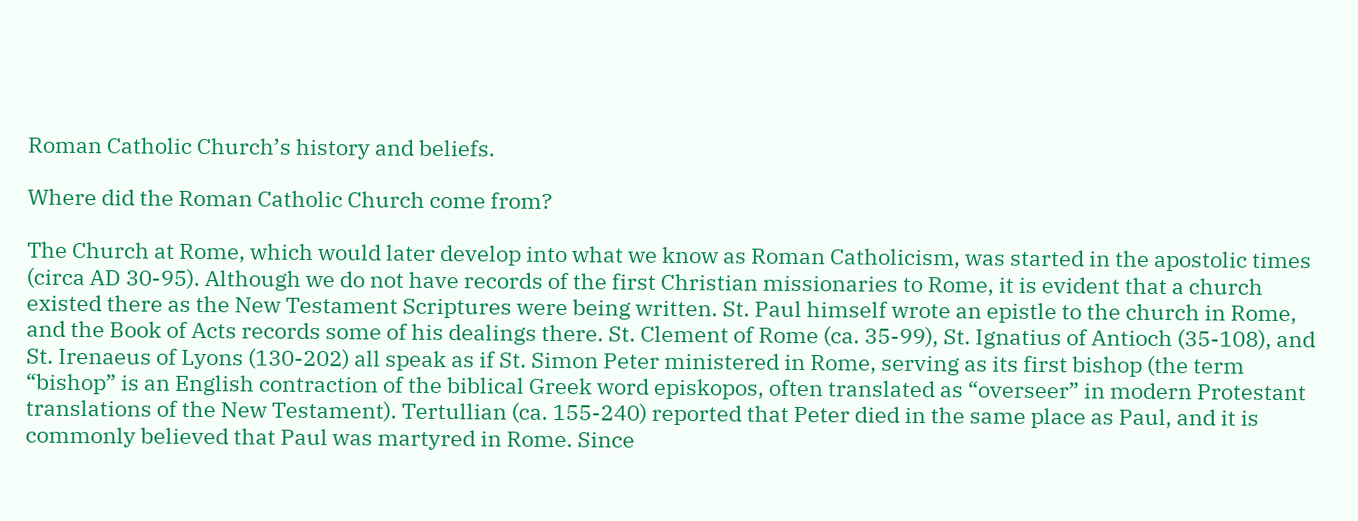Roman Catholic Church’s history and beliefs.

Where did the Roman Catholic Church come from?

The Church at Rome, which would later develop into what we know as Roman Catholicism, was started in the apostolic times (circa AD 30-95). Although we do not have records of the first Christian missionaries to Rome, it is evident that a church existed there as the New Testament Scriptures were being written. St. Paul himself wrote an epistle to the church in Rome, and the Book of Acts records some of his dealings there. St. Clement of Rome (ca. 35-99), St. Ignatius of Antioch (35-108), and St. Irenaeus of Lyons (130-202) all speak as if St. Simon Peter ministered in Rome, serving as its first bishop (the term “bishop” is an English contraction of the biblical Greek word episkopos, often translated as “overseer” in modern Protestant translations of the New Testament). Tertullian (ca. 155-240) reported that Peter died in the same place as Paul, and it is commonly believed that Paul was martyred in Rome. Since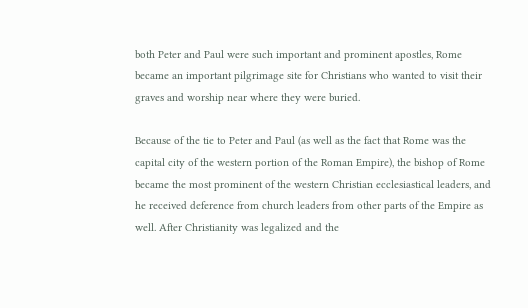both Peter and Paul were such important and prominent apostles, Rome became an important pilgrimage site for Christians who wanted to visit their graves and worship near where they were buried.

Because of the tie to Peter and Paul (as well as the fact that Rome was the capital city of the western portion of the Roman Empire), the bishop of Rome became the most prominent of the western Christian ecclesiastical leaders, and he received deference from church leaders from other parts of the Empire as well. After Christianity was legalized and the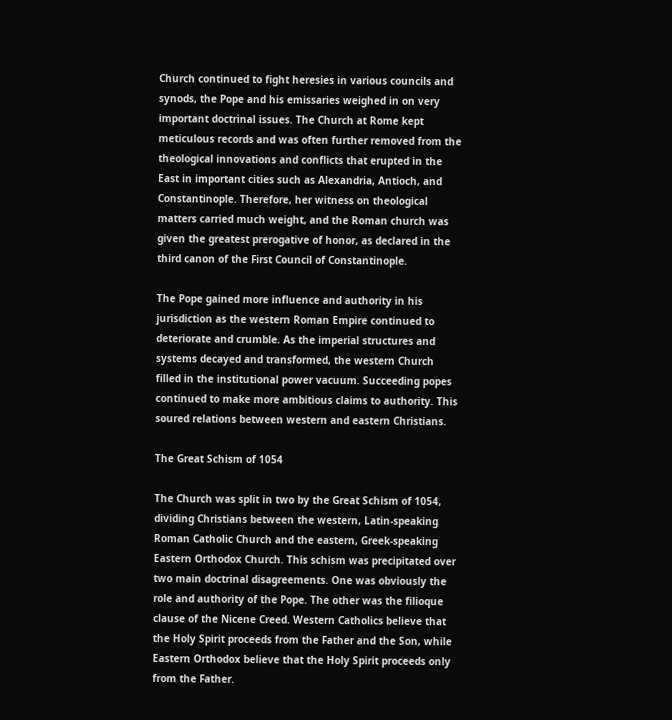Church continued to fight heresies in various councils and synods, the Pope and his emissaries weighed in on very important doctrinal issues. The Church at Rome kept meticulous records and was often further removed from the theological innovations and conflicts that erupted in the East in important cities such as Alexandria, Antioch, and Constantinople. Therefore, her witness on theological matters carried much weight, and the Roman church was given the greatest prerogative of honor, as declared in the third canon of the First Council of Constantinople.

The Pope gained more influence and authority in his jurisdiction as the western Roman Empire continued to deteriorate and crumble. As the imperial structures and systems decayed and transformed, the western Church filled in the institutional power vacuum. Succeeding popes continued to make more ambitious claims to authority. This soured relations between western and eastern Christians.

The Great Schism of 1054

The Church was split in two by the Great Schism of 1054, dividing Christians between the western, Latin-speaking Roman Catholic Church and the eastern, Greek-speaking Eastern Orthodox Church. This schism was precipitated over two main doctrinal disagreements. One was obviously the role and authority of the Pope. The other was the filioque clause of the Nicene Creed. Western Catholics believe that the Holy Spirit proceeds from the Father and the Son, while Eastern Orthodox believe that the Holy Spirit proceeds only from the Father.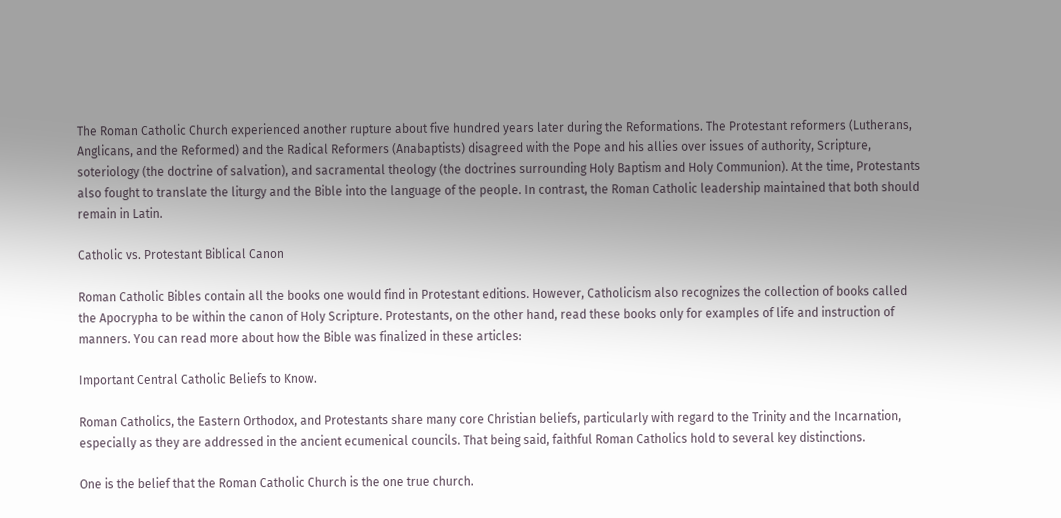The Roman Catholic Church experienced another rupture about five hundred years later during the Reformations. The Protestant reformers (Lutherans, Anglicans, and the Reformed) and the Radical Reformers (Anabaptists) disagreed with the Pope and his allies over issues of authority, Scripture, soteriology (the doctrine of salvation), and sacramental theology (the doctrines surrounding Holy Baptism and Holy Communion). At the time, Protestants also fought to translate the liturgy and the Bible into the language of the people. In contrast, the Roman Catholic leadership maintained that both should remain in Latin.

Catholic vs. Protestant Biblical Canon

Roman Catholic Bibles contain all the books one would find in Protestant editions. However, Catholicism also recognizes the collection of books called the Apocrypha to be within the canon of Holy Scripture. Protestants, on the other hand, read these books only for examples of life and instruction of manners. You can read more about how the Bible was finalized in these articles:

Important Central Catholic Beliefs to Know.

Roman Catholics, the Eastern Orthodox, and Protestants share many core Christian beliefs, particularly with regard to the Trinity and the Incarnation, especially as they are addressed in the ancient ecumenical councils. That being said, faithful Roman Catholics hold to several key distinctions.

One is the belief that the Roman Catholic Church is the one true church.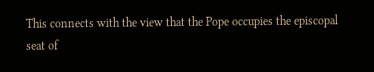This connects with the view that the Pope occupies the episcopal seat of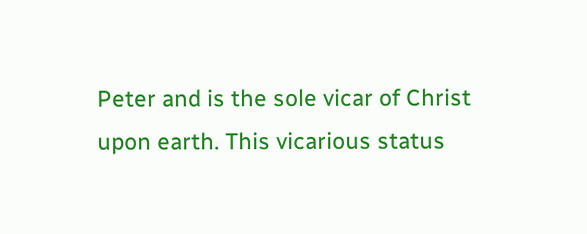Peter and is the sole vicar of Christ upon earth. This vicarious status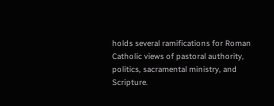holds several ramifications for Roman Catholic views of pastoral authority, politics, sacramental ministry, and Scripture.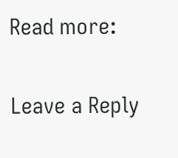Read more:


Leave a Reply